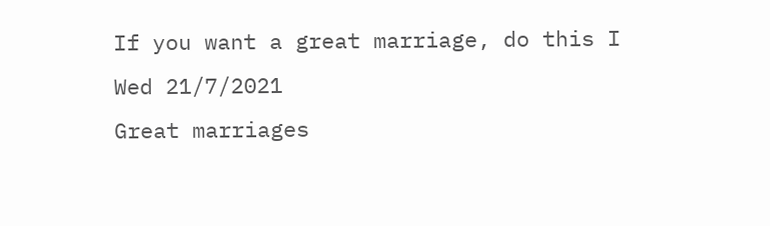If you want a great marriage, do this I
Wed 21/7/2021
Great marriages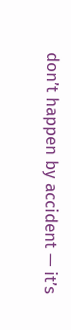don’t happen by accident — it’s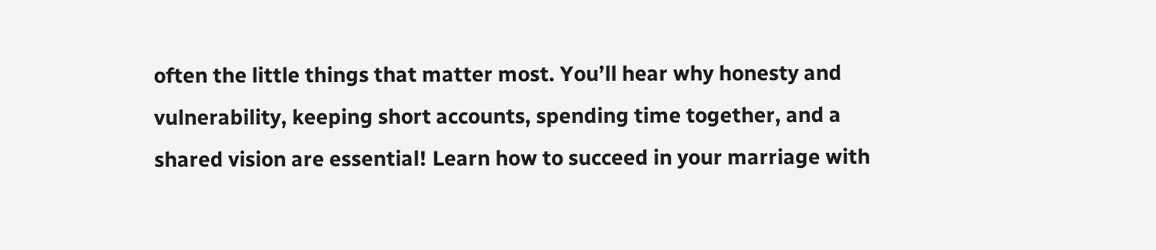often the little things that matter most. You’ll hear why honesty and vulnerability, keeping short accounts, spending time together, and a shared vision are essential! Learn how to succeed in your marriage with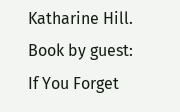Katharine Hill. Book by guest: If You Forget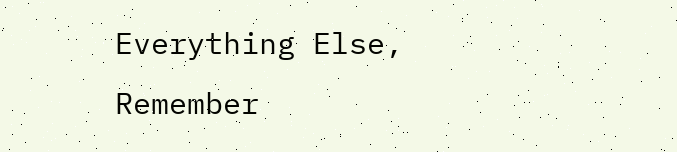Everything Else, Remember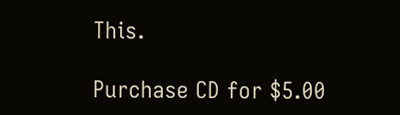This.

Purchase CD for $5.00